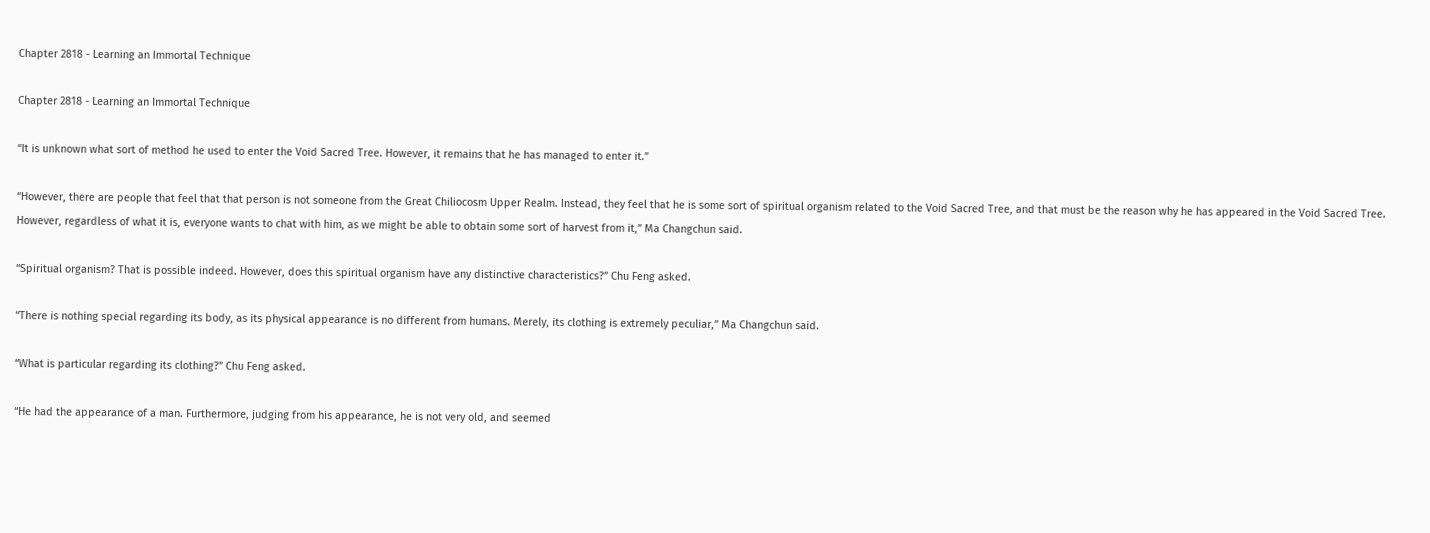Chapter 2818 - Learning an Immortal Technique

Chapter 2818 - Learning an Immortal Technique

“It is unknown what sort of method he used to enter the Void Sacred Tree. However, it remains that he has managed to enter it.”

“However, there are people that feel that that person is not someone from the Great Chiliocosm Upper Realm. Instead, they feel that he is some sort of spiritual organism related to the Void Sacred Tree, and that must be the reason why he has appeared in the Void Sacred Tree. However, regardless of what it is, everyone wants to chat with him, as we might be able to obtain some sort of harvest from it,” Ma Changchun said.

“Spiritual organism? That is possible indeed. However, does this spiritual organism have any distinctive characteristics?” Chu Feng asked.

“There is nothing special regarding its body, as its physical appearance is no different from humans. Merely, its clothing is extremely peculiar,” Ma Changchun said.

“What is particular regarding its clothing?” Chu Feng asked.

“He had the appearance of a man. Furthermore, judging from his appearance, he is not very old, and seemed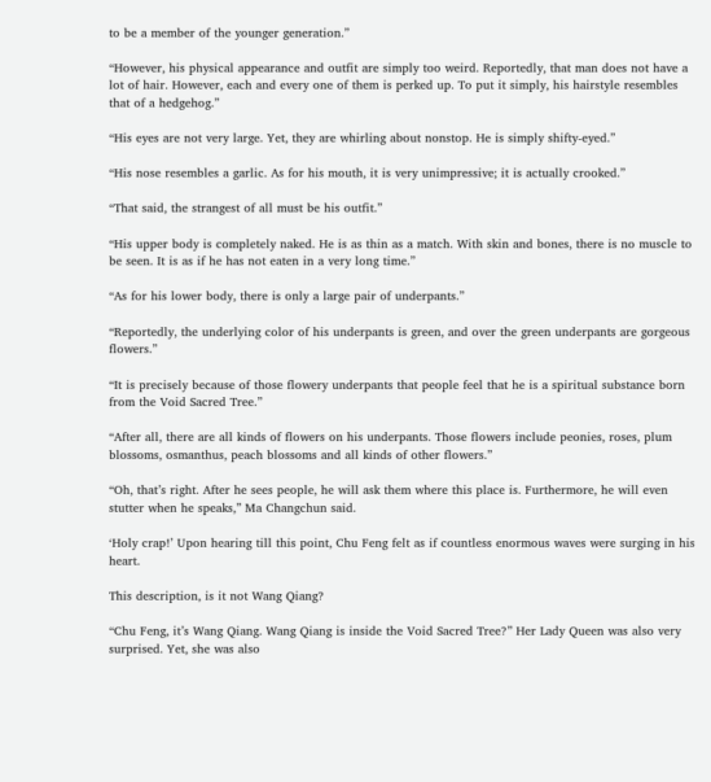to be a member of the younger generation.”

“However, his physical appearance and outfit are simply too weird. Reportedly, that man does not have a lot of hair. However, each and every one of them is perked up. To put it simply, his hairstyle resembles that of a hedgehog.”

“His eyes are not very large. Yet, they are whirling about nonstop. He is simply shifty-eyed.”

“His nose resembles a garlic. As for his mouth, it is very unimpressive; it is actually crooked.”

“That said, the strangest of all must be his outfit.”

“His upper body is completely naked. He is as thin as a match. With skin and bones, there is no muscle to be seen. It is as if he has not eaten in a very long time.”

“As for his lower body, there is only a large pair of underpants.”

“Reportedly, the underlying color of his underpants is green, and over the green underpants are gorgeous flowers.”

“It is precisely because of those flowery underpants that people feel that he is a spiritual substance born from the Void Sacred Tree.”

“After all, there are all kinds of flowers on his underpants. Those flowers include peonies, roses, plum blossoms, osmanthus, peach blossoms and all kinds of other flowers.”

“Oh, that’s right. After he sees people, he will ask them where this place is. Furthermore, he will even stutter when he speaks,” Ma Changchun said.

‘Holy crap!’ Upon hearing till this point, Chu Feng felt as if countless enormous waves were surging in his heart.

This description, is it not Wang Qiang?

“Chu Feng, it’s Wang Qiang. Wang Qiang is inside the Void Sacred Tree?” Her Lady Queen was also very surprised. Yet, she was also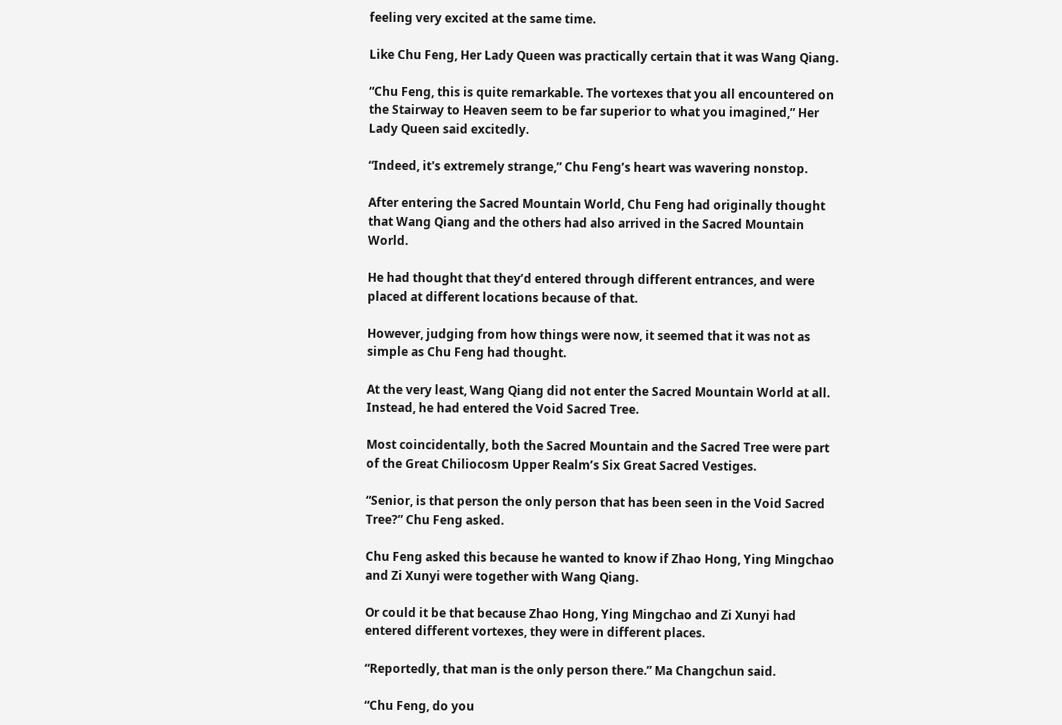feeling very excited at the same time.

Like Chu Feng, Her Lady Queen was practically certain that it was Wang Qiang.

“Chu Feng, this is quite remarkable. The vortexes that you all encountered on the Stairway to Heaven seem to be far superior to what you imagined,” Her Lady Queen said excitedly.

“Indeed, it's extremely strange,” Chu Feng’s heart was wavering nonstop.

After entering the Sacred Mountain World, Chu Feng had originally thought that Wang Qiang and the others had also arrived in the Sacred Mountain World.

He had thought that they’d entered through different entrances, and were placed at different locations because of that.

However, judging from how things were now, it seemed that it was not as simple as Chu Feng had thought.

At the very least, Wang Qiang did not enter the Sacred Mountain World at all. Instead, he had entered the Void Sacred Tree.

Most coincidentally, both the Sacred Mountain and the Sacred Tree were part of the Great Chiliocosm Upper Realm’s Six Great Sacred Vestiges.

“Senior, is that person the only person that has been seen in the Void Sacred Tree?” Chu Feng asked.

Chu Feng asked this because he wanted to know if Zhao Hong, Ying Mingchao and Zi Xunyi were together with Wang Qiang.

Or could it be that because Zhao Hong, Ying Mingchao and Zi Xunyi had entered different vortexes, they were in different places.

“Reportedly, that man is the only person there.” Ma Changchun said.

“Chu Feng, do you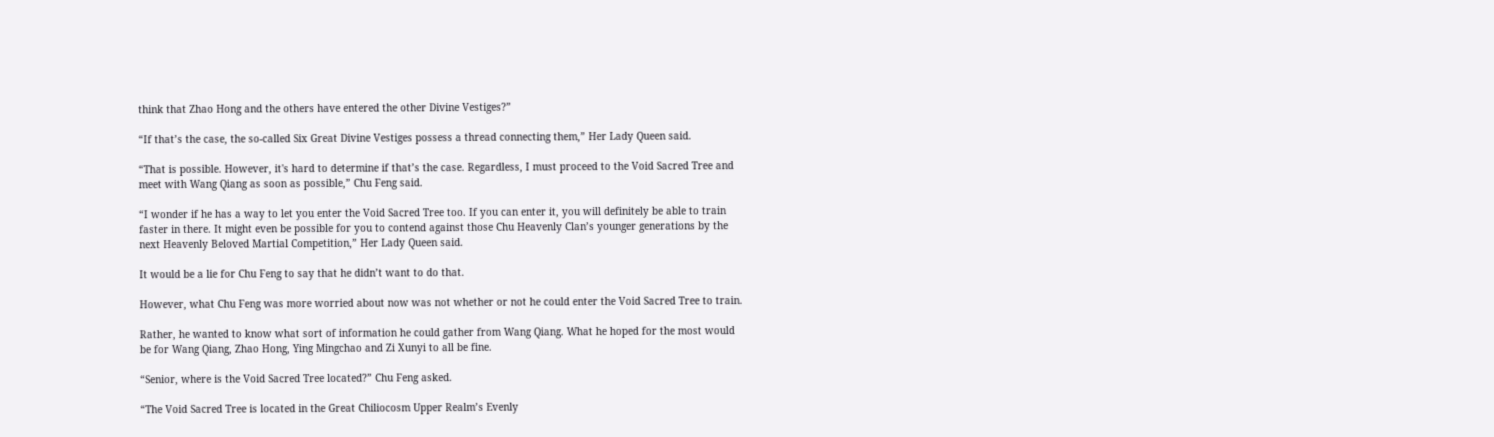think that Zhao Hong and the others have entered the other Divine Vestiges?”

“If that’s the case, the so-called Six Great Divine Vestiges possess a thread connecting them,” Her Lady Queen said.

“That is possible. However, it's hard to determine if that’s the case. Regardless, I must proceed to the Void Sacred Tree and meet with Wang Qiang as soon as possible,” Chu Feng said.

“I wonder if he has a way to let you enter the Void Sacred Tree too. If you can enter it, you will definitely be able to train faster in there. It might even be possible for you to contend against those Chu Heavenly Clan’s younger generations by the next Heavenly Beloved Martial Competition,” Her Lady Queen said.

It would be a lie for Chu Feng to say that he didn’t want to do that.

However, what Chu Feng was more worried about now was not whether or not he could enter the Void Sacred Tree to train.

Rather, he wanted to know what sort of information he could gather from Wang Qiang. What he hoped for the most would be for Wang Qiang, Zhao Hong, Ying Mingchao and Zi Xunyi to all be fine.

“Senior, where is the Void Sacred Tree located?” Chu Feng asked.

“The Void Sacred Tree is located in the Great Chiliocosm Upper Realm’s Evenly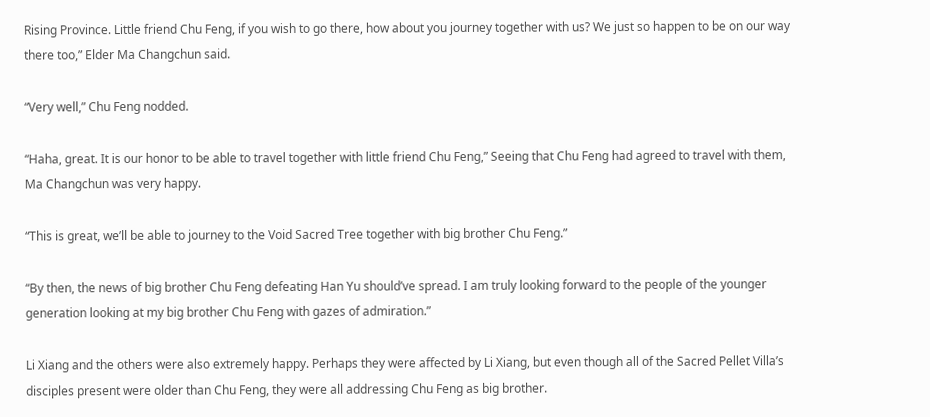Rising Province. Little friend Chu Feng, if you wish to go there, how about you journey together with us? We just so happen to be on our way there too,” Elder Ma Changchun said.

“Very well,” Chu Feng nodded.

“Haha, great. It is our honor to be able to travel together with little friend Chu Feng,” Seeing that Chu Feng had agreed to travel with them, Ma Changchun was very happy.

“This is great, we’ll be able to journey to the Void Sacred Tree together with big brother Chu Feng.”

“By then, the news of big brother Chu Feng defeating Han Yu should’ve spread. I am truly looking forward to the people of the younger generation looking at my big brother Chu Feng with gazes of admiration.”

Li Xiang and the others were also extremely happy. Perhaps they were affected by Li Xiang, but even though all of the Sacred Pellet Villa’s disciples present were older than Chu Feng, they were all addressing Chu Feng as big brother.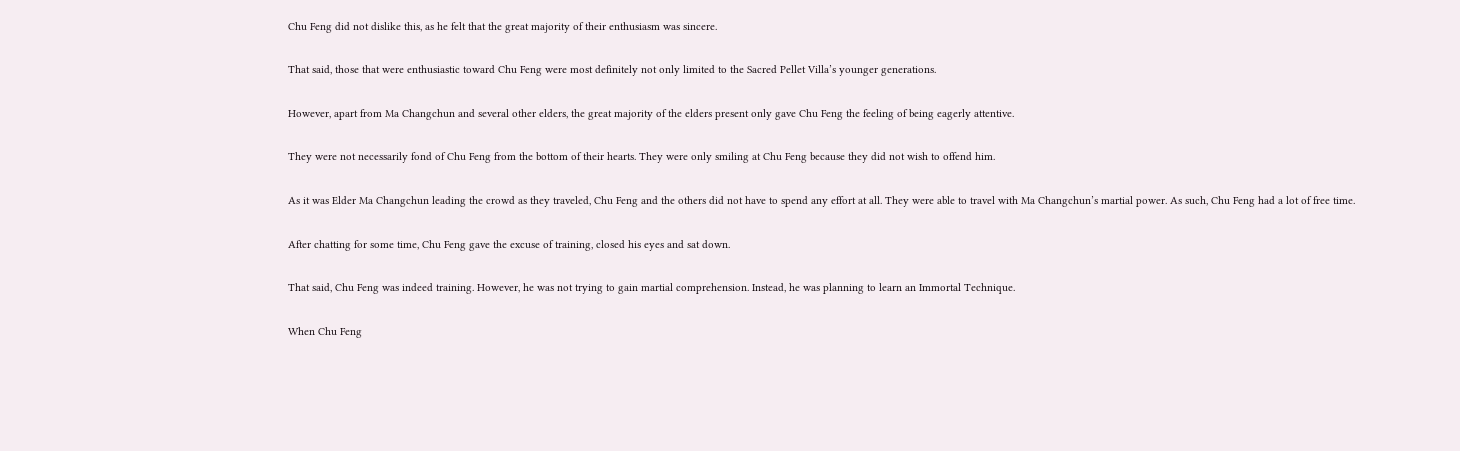Chu Feng did not dislike this, as he felt that the great majority of their enthusiasm was sincere.

That said, those that were enthusiastic toward Chu Feng were most definitely not only limited to the Sacred Pellet Villa’s younger generations.

However, apart from Ma Changchun and several other elders, the great majority of the elders present only gave Chu Feng the feeling of being eagerly attentive.

They were not necessarily fond of Chu Feng from the bottom of their hearts. They were only smiling at Chu Feng because they did not wish to offend him.

As it was Elder Ma Changchun leading the crowd as they traveled, Chu Feng and the others did not have to spend any effort at all. They were able to travel with Ma Changchun’s martial power. As such, Chu Feng had a lot of free time.

After chatting for some time, Chu Feng gave the excuse of training, closed his eyes and sat down.

That said, Chu Feng was indeed training. However, he was not trying to gain martial comprehension. Instead, he was planning to learn an Immortal Technique.

When Chu Feng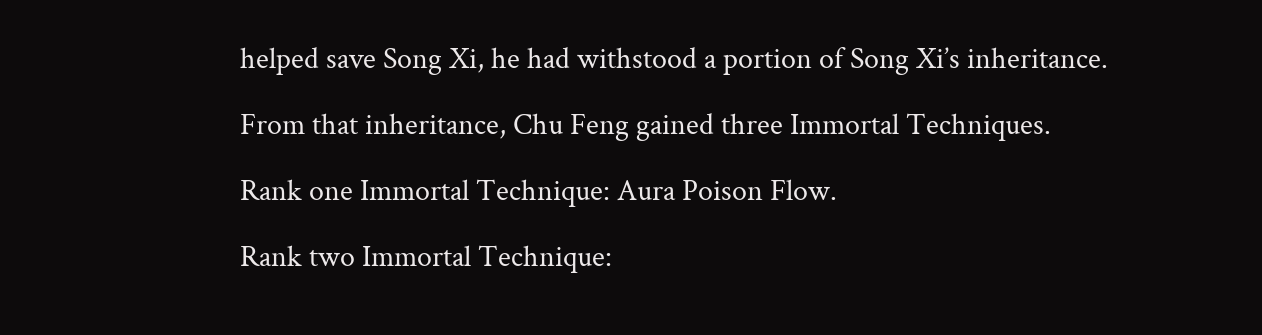helped save Song Xi, he had withstood a portion of Song Xi’s inheritance.

From that inheritance, Chu Feng gained three Immortal Techniques.

Rank one Immortal Technique: Aura Poison Flow.

Rank two Immortal Technique: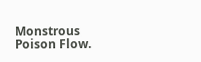Monstrous Poison Flow.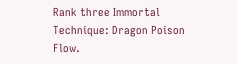Rank three Immortal Technique: Dragon Poison Flow.